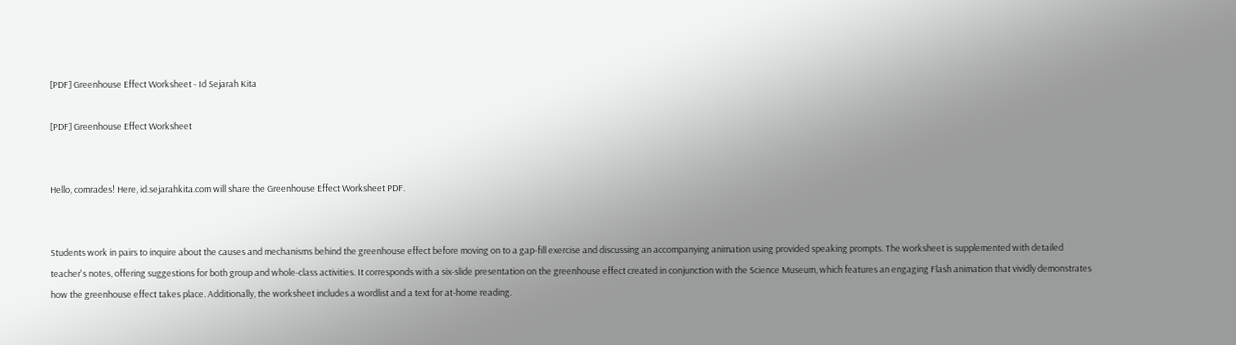[PDF] Greenhouse Effect Worksheet - Id Sejarah Kita

[PDF] Greenhouse Effect Worksheet


Hello, comrades! Here, id.sejarahkita.com will share the Greenhouse Effect Worksheet PDF.


Students work in pairs to inquire about the causes and mechanisms behind the greenhouse effect before moving on to a gap-fill exercise and discussing an accompanying animation using provided speaking prompts. The worksheet is supplemented with detailed teacher's notes, offering suggestions for both group and whole-class activities. It corresponds with a six-slide presentation on the greenhouse effect created in conjunction with the Science Museum, which features an engaging Flash animation that vividly demonstrates how the greenhouse effect takes place. Additionally, the worksheet includes a wordlist and a text for at-home reading.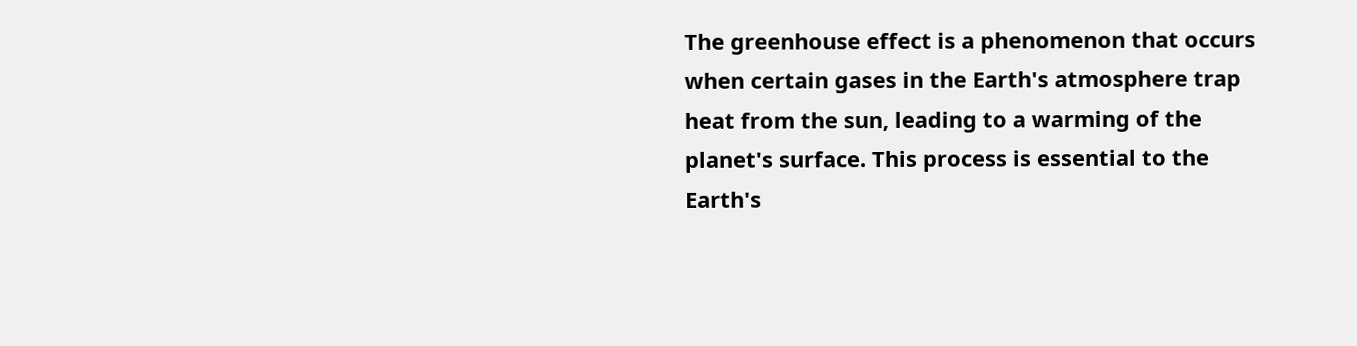The greenhouse effect is a phenomenon that occurs when certain gases in the Earth's atmosphere trap heat from the sun, leading to a warming of the planet's surface. This process is essential to the Earth's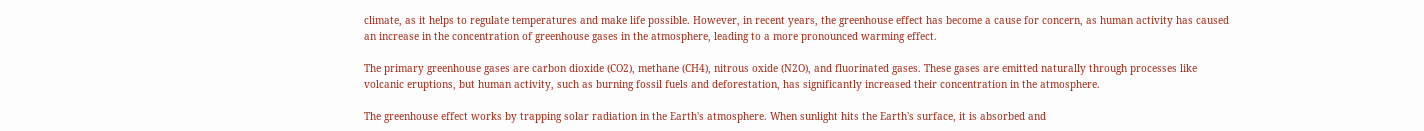climate, as it helps to regulate temperatures and make life possible. However, in recent years, the greenhouse effect has become a cause for concern, as human activity has caused an increase in the concentration of greenhouse gases in the atmosphere, leading to a more pronounced warming effect.

The primary greenhouse gases are carbon dioxide (CO2), methane (CH4), nitrous oxide (N2O), and fluorinated gases. These gases are emitted naturally through processes like volcanic eruptions, but human activity, such as burning fossil fuels and deforestation, has significantly increased their concentration in the atmosphere.

The greenhouse effect works by trapping solar radiation in the Earth's atmosphere. When sunlight hits the Earth's surface, it is absorbed and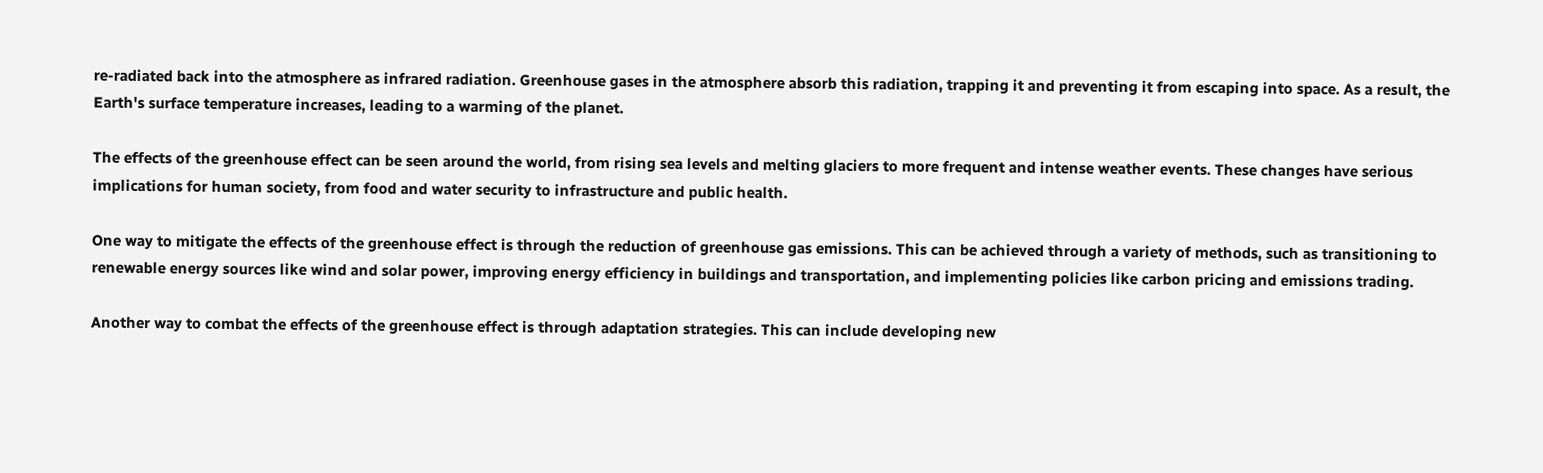re-radiated back into the atmosphere as infrared radiation. Greenhouse gases in the atmosphere absorb this radiation, trapping it and preventing it from escaping into space. As a result, the Earth's surface temperature increases, leading to a warming of the planet.

The effects of the greenhouse effect can be seen around the world, from rising sea levels and melting glaciers to more frequent and intense weather events. These changes have serious implications for human society, from food and water security to infrastructure and public health.

One way to mitigate the effects of the greenhouse effect is through the reduction of greenhouse gas emissions. This can be achieved through a variety of methods, such as transitioning to renewable energy sources like wind and solar power, improving energy efficiency in buildings and transportation, and implementing policies like carbon pricing and emissions trading.

Another way to combat the effects of the greenhouse effect is through adaptation strategies. This can include developing new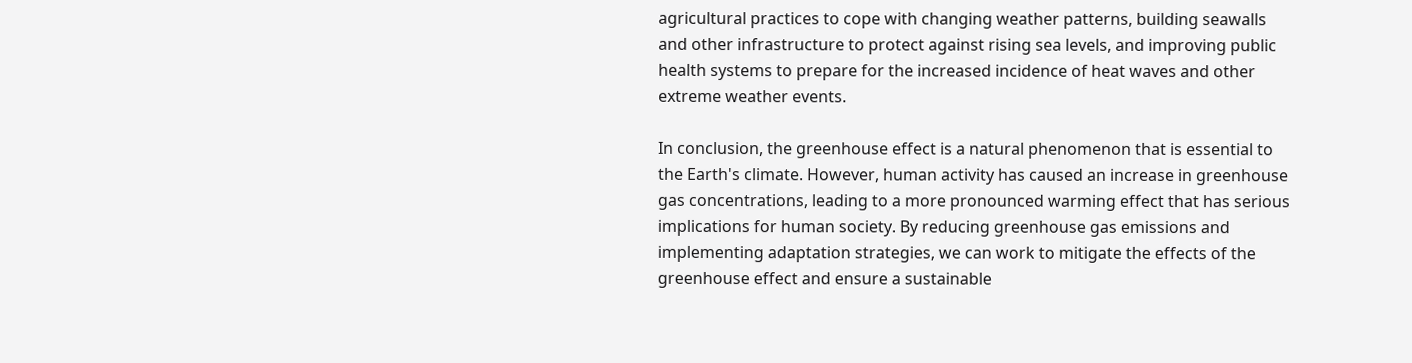agricultural practices to cope with changing weather patterns, building seawalls and other infrastructure to protect against rising sea levels, and improving public health systems to prepare for the increased incidence of heat waves and other extreme weather events.

In conclusion, the greenhouse effect is a natural phenomenon that is essential to the Earth's climate. However, human activity has caused an increase in greenhouse gas concentrations, leading to a more pronounced warming effect that has serious implications for human society. By reducing greenhouse gas emissions and implementing adaptation strategies, we can work to mitigate the effects of the greenhouse effect and ensure a sustainable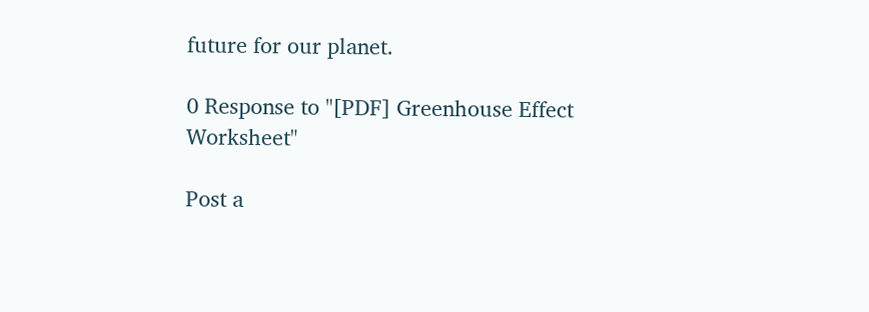future for our planet.

0 Response to "[PDF] Greenhouse Effect Worksheet"

Post a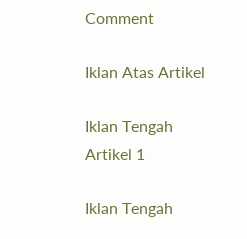Comment

Iklan Atas Artikel

Iklan Tengah Artikel 1

Iklan Tengah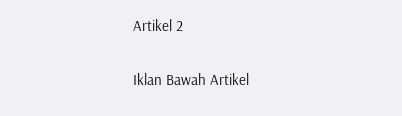Artikel 2

Iklan Bawah Artikel